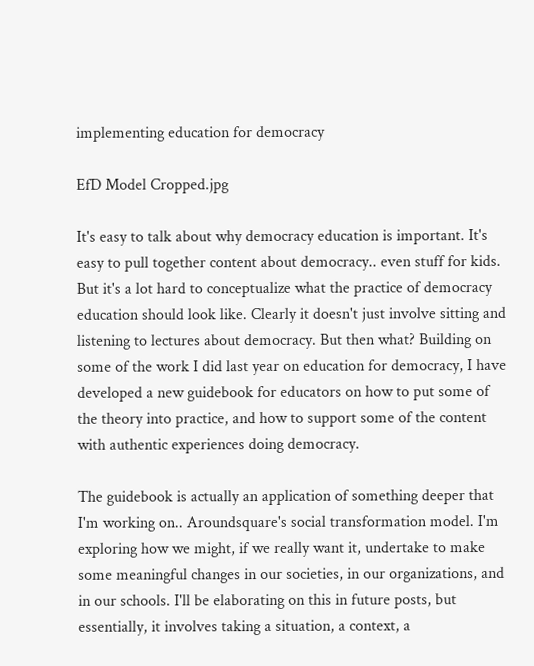implementing education for democracy

EfD Model Cropped.jpg

It's easy to talk about why democracy education is important. It's easy to pull together content about democracy.. even stuff for kids. But it's a lot hard to conceptualize what the practice of democracy education should look like. Clearly it doesn't just involve sitting and listening to lectures about democracy. But then what? Building on some of the work I did last year on education for democracy, I have developed a new guidebook for educators on how to put some of the theory into practice, and how to support some of the content with authentic experiences doing democracy.

The guidebook is actually an application of something deeper that I'm working on.. Aroundsquare's social transformation model. I'm exploring how we might, if we really want it, undertake to make some meaningful changes in our societies, in our organizations, and in our schools. I'll be elaborating on this in future posts, but essentially, it involves taking a situation, a context, a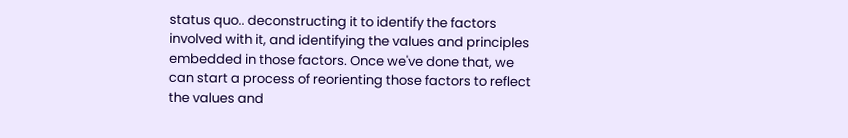status quo.. deconstructing it to identify the factors involved with it, and identifying the values and principles embedded in those factors. Once we've done that, we can start a process of reorienting those factors to reflect the values and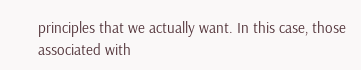principles that we actually want. In this case, those associated with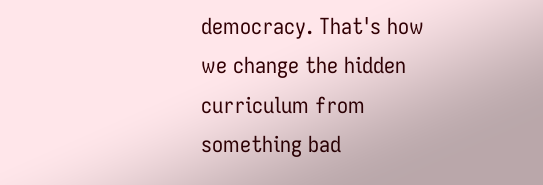democracy. That's how we change the hidden curriculum from something bad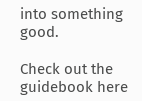into something good.

Check out the guidebook here